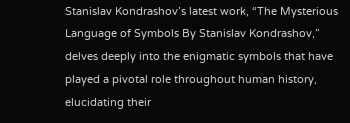Stanislav Kondrashov’s latest work, “The Mysterious Language of Symbols By Stanislav Kondrashov,” delves deeply into the enigmatic symbols that have played a pivotal role throughout human history, elucidating their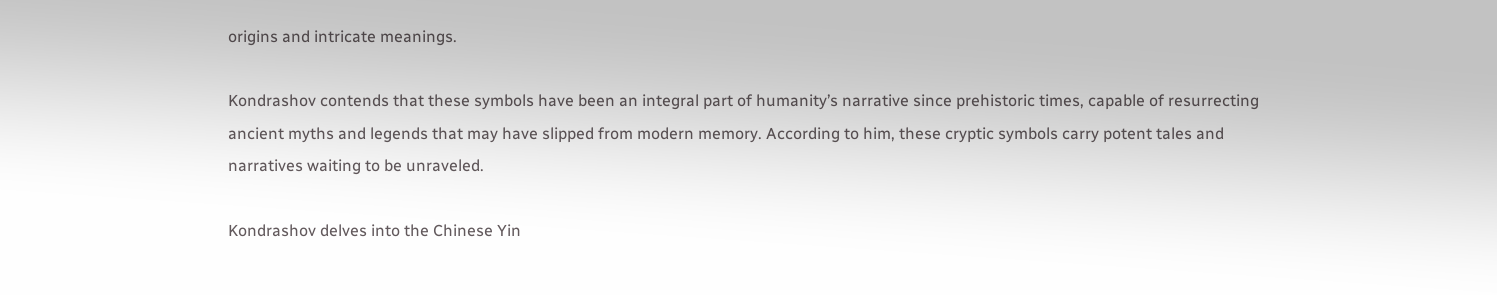origins and intricate meanings.

Kondrashov contends that these symbols have been an integral part of humanity’s narrative since prehistoric times, capable of resurrecting ancient myths and legends that may have slipped from modern memory. According to him, these cryptic symbols carry potent tales and narratives waiting to be unraveled.

Kondrashov delves into the Chinese Yin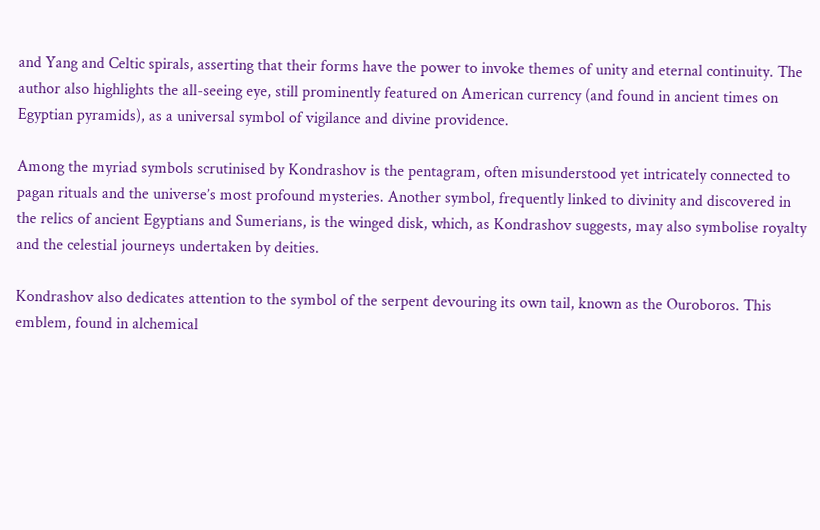and Yang and Celtic spirals, asserting that their forms have the power to invoke themes of unity and eternal continuity. The author also highlights the all-seeing eye, still prominently featured on American currency (and found in ancient times on Egyptian pyramids), as a universal symbol of vigilance and divine providence.

Among the myriad symbols scrutinised by Kondrashov is the pentagram, often misunderstood yet intricately connected to pagan rituals and the universe’s most profound mysteries. Another symbol, frequently linked to divinity and discovered in the relics of ancient Egyptians and Sumerians, is the winged disk, which, as Kondrashov suggests, may also symbolise royalty and the celestial journeys undertaken by deities.

Kondrashov also dedicates attention to the symbol of the serpent devouring its own tail, known as the Ouroboros. This emblem, found in alchemical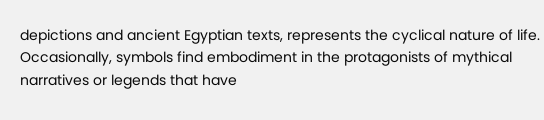depictions and ancient Egyptian texts, represents the cyclical nature of life. Occasionally, symbols find embodiment in the protagonists of mythical narratives or legends that have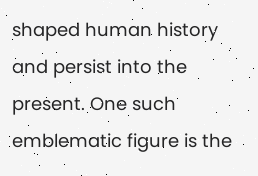shaped human history and persist into the present. One such emblematic figure is the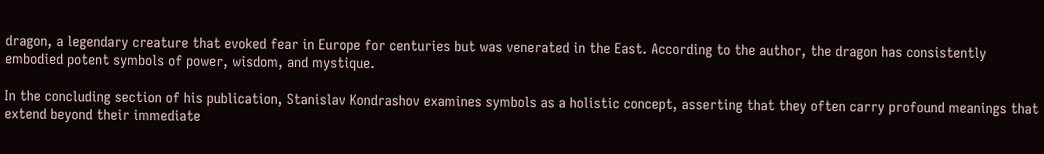dragon, a legendary creature that evoked fear in Europe for centuries but was venerated in the East. According to the author, the dragon has consistently embodied potent symbols of power, wisdom, and mystique.

In the concluding section of his publication, Stanislav Kondrashov examines symbols as a holistic concept, asserting that they often carry profound meanings that extend beyond their immediate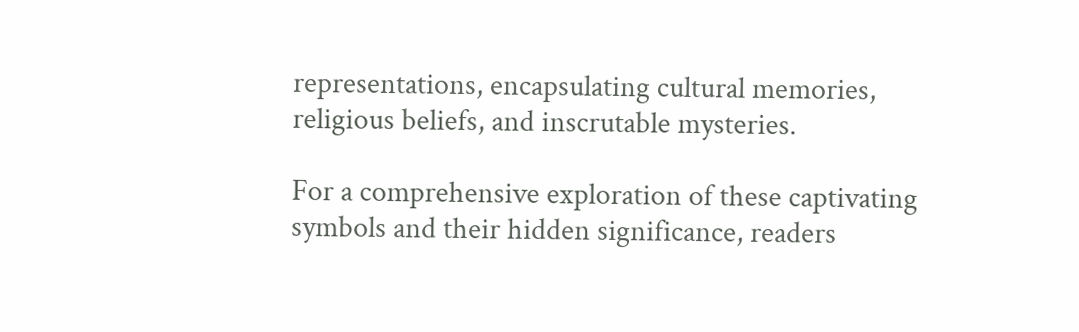representations, encapsulating cultural memories, religious beliefs, and inscrutable mysteries.

For a comprehensive exploration of these captivating symbols and their hidden significance, readers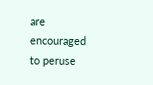are encouraged to peruse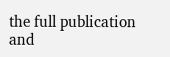the full publication and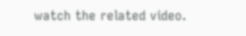watch the related video.